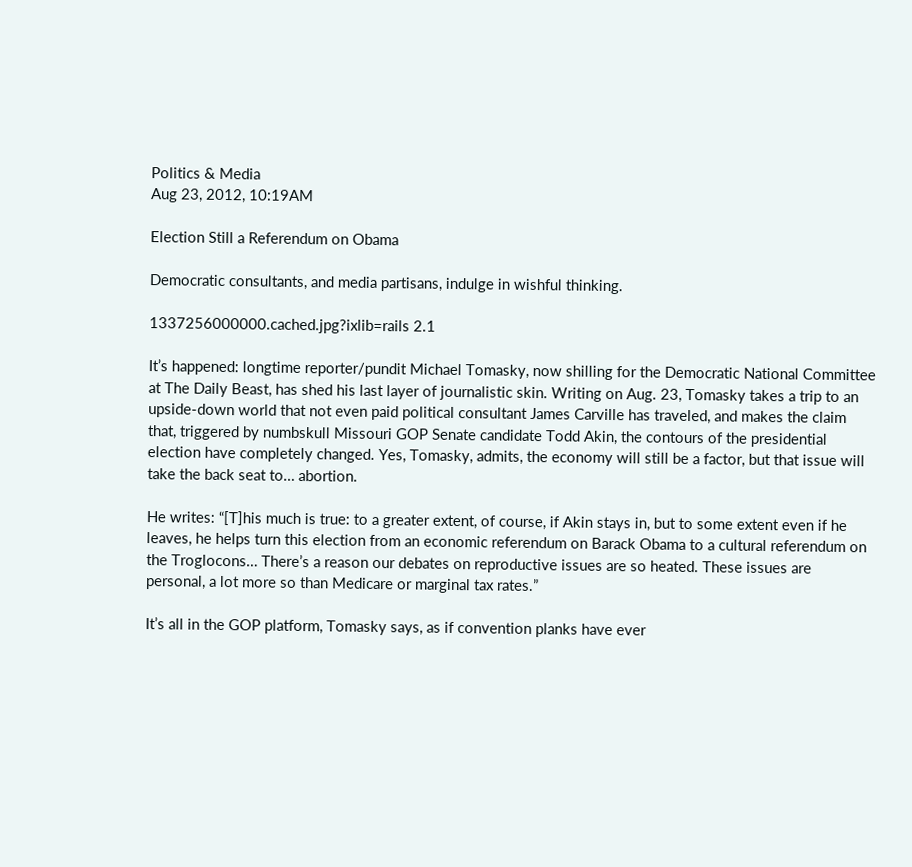Politics & Media
Aug 23, 2012, 10:19AM

Election Still a Referendum on Obama

Democratic consultants, and media partisans, indulge in wishful thinking.

1337256000000.cached.jpg?ixlib=rails 2.1

It’s happened: longtime reporter/pundit Michael Tomasky, now shilling for the Democratic National Committee at The Daily Beast, has shed his last layer of journalistic skin. Writing on Aug. 23, Tomasky takes a trip to an upside-down world that not even paid political consultant James Carville has traveled, and makes the claim that, triggered by numbskull Missouri GOP Senate candidate Todd Akin, the contours of the presidential election have completely changed. Yes, Tomasky, admits, the economy will still be a factor, but that issue will take the back seat to… abortion.

He writes: “[T]his much is true: to a greater extent, of course, if Akin stays in, but to some extent even if he leaves, he helps turn this election from an economic referendum on Barack Obama to a cultural referendum on the Troglocons… There’s a reason our debates on reproductive issues are so heated. These issues are personal, a lot more so than Medicare or marginal tax rates.”

It’s all in the GOP platform, Tomasky says, as if convention planks have ever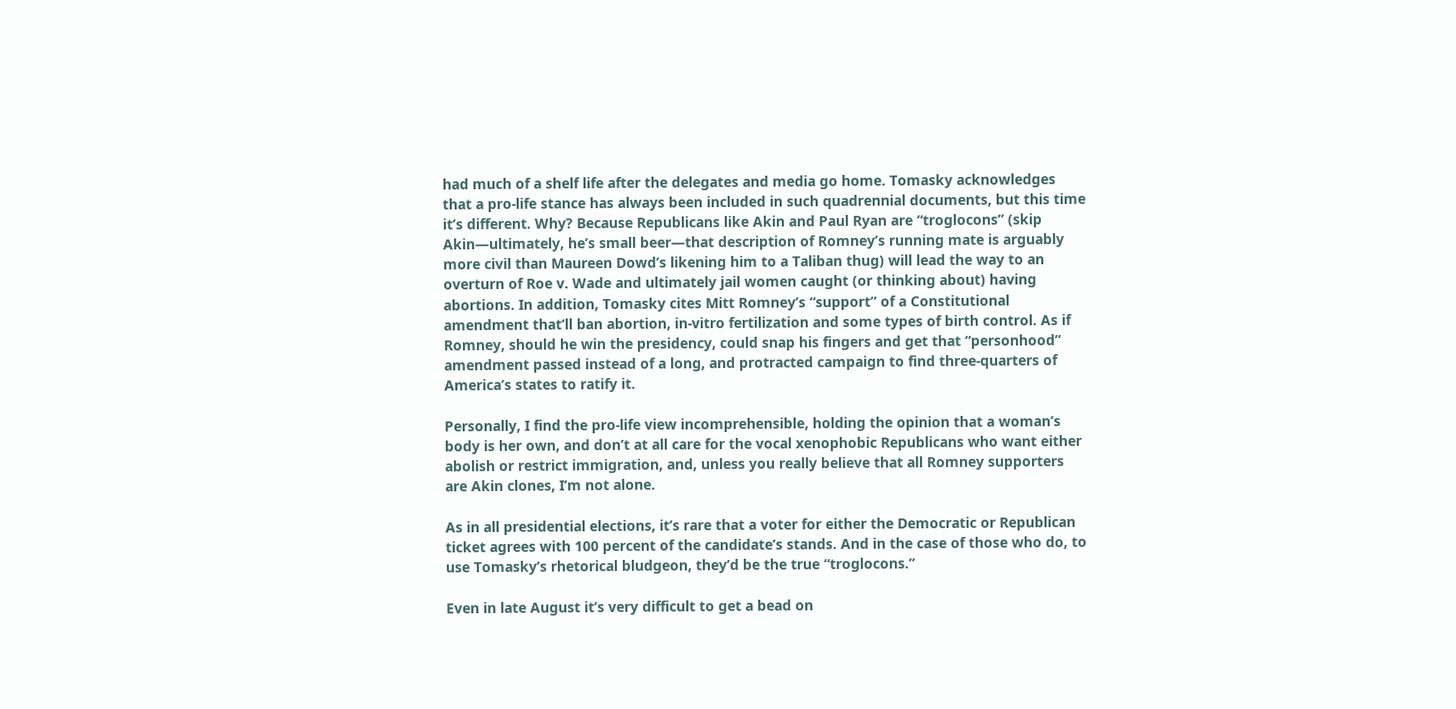had much of a shelf life after the delegates and media go home. Tomasky acknowledges that a pro-life stance has always been included in such quadrennial documents, but this time it’s different. Why? Because Republicans like Akin and Paul Ryan are “troglocons” (skip Akin—ultimately, he’s small beer—that description of Romney’s running mate is arguably more civil than Maureen Dowd’s likening him to a Taliban thug) will lead the way to an overturn of Roe v. Wade and ultimately jail women caught (or thinking about) having abortions. In addition, Tomasky cites Mitt Romney’s “support” of a Constitutional amendment that’ll ban abortion, in-vitro fertilization and some types of birth control. As if Romney, should he win the presidency, could snap his fingers and get that “personhood” amendment passed instead of a long, and protracted campaign to find three-quarters of America’s states to ratify it.

Personally, I find the pro-life view incomprehensible, holding the opinion that a woman’s body is her own, and don’t at all care for the vocal xenophobic Republicans who want either abolish or restrict immigration, and, unless you really believe that all Romney supporters are Akin clones, I’m not alone.

As in all presidential elections, it’s rare that a voter for either the Democratic or Republican ticket agrees with 100 percent of the candidate’s stands. And in the case of those who do, to use Tomasky’s rhetorical bludgeon, they’d be the true “troglocons.”

Even in late August it’s very difficult to get a bead on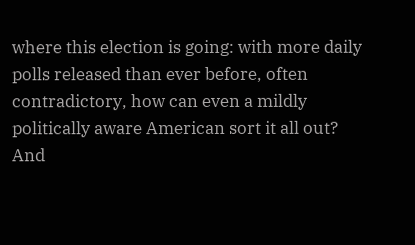where this election is going: with more daily polls released than ever before, often contradictory, how can even a mildly politically aware American sort it all out? And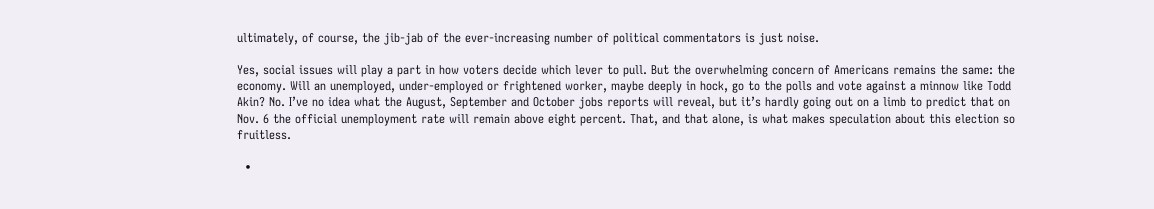ultimately, of course, the jib-jab of the ever-increasing number of political commentators is just noise.

Yes, social issues will play a part in how voters decide which lever to pull. But the overwhelming concern of Americans remains the same: the economy. Will an unemployed, under-employed or frightened worker, maybe deeply in hock, go to the polls and vote against a minnow like Todd Akin? No. I’ve no idea what the August, September and October jobs reports will reveal, but it’s hardly going out on a limb to predict that on Nov. 6 the official unemployment rate will remain above eight percent. That, and that alone, is what makes speculation about this election so fruitless.

  •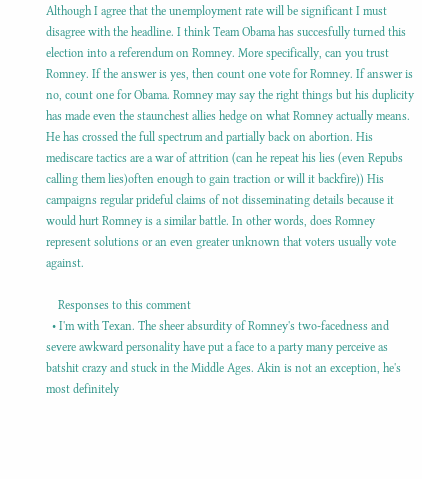Although I agree that the unemployment rate will be significant I must disagree with the headline. I think Team Obama has succesfully turned this election into a referendum on Romney. More specifically, can you trust Romney. If the answer is yes, then count one vote for Romney. If answer is no, count one for Obama. Romney may say the right things but his duplicity has made even the staunchest allies hedge on what Romney actually means. He has crossed the full spectrum and partially back on abortion. His mediscare tactics are a war of attrition (can he repeat his lies (even Repubs calling them lies)often enough to gain traction or will it backfire)) His campaigns regular prideful claims of not disseminating details because it would hurt Romney is a similar battle. In other words, does Romney represent solutions or an even greater unknown that voters usually vote against.

    Responses to this comment
  • I'm with Texan. The sheer absurdity of Romney's two-facedness and severe awkward personality have put a face to a party many perceive as batshit crazy and stuck in the Middle Ages. Akin is not an exception, he's most definitely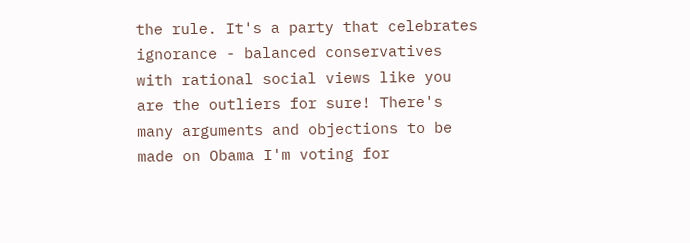the rule. It's a party that celebrates ignorance - balanced conservatives with rational social views like you are the outliers for sure! There's many arguments and objections to be made on Obama I'm voting for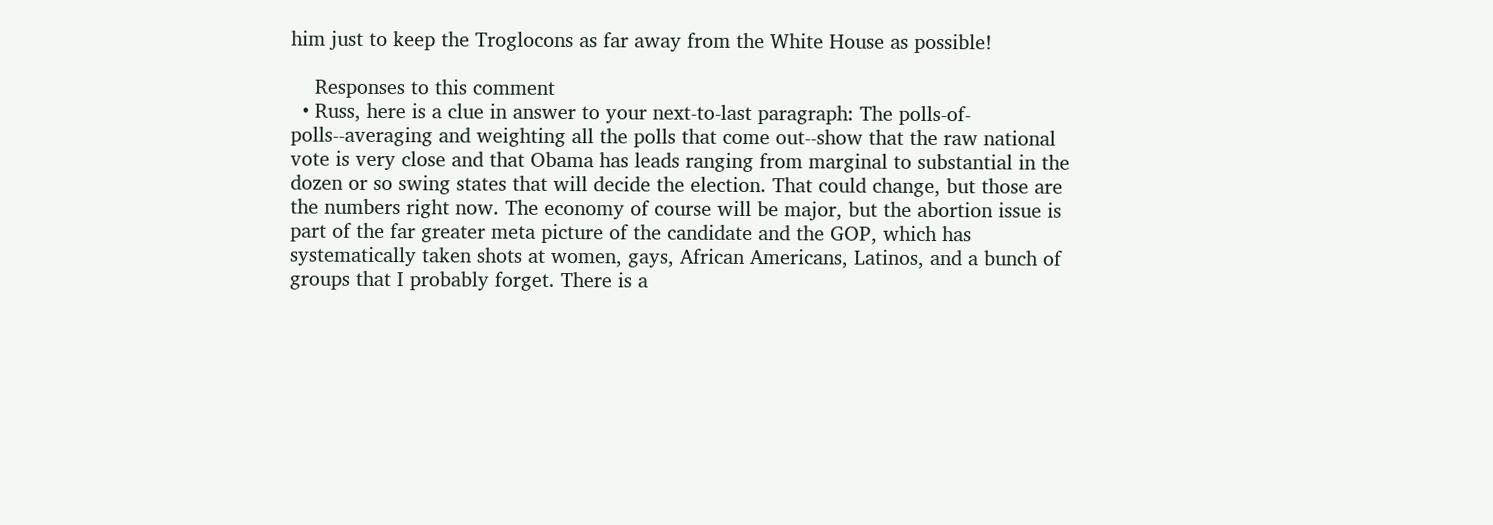him just to keep the Troglocons as far away from the White House as possible!

    Responses to this comment
  • Russ, here is a clue in answer to your next-to-last paragraph: The polls-of-polls--averaging and weighting all the polls that come out--show that the raw national vote is very close and that Obama has leads ranging from marginal to substantial in the dozen or so swing states that will decide the election. That could change, but those are the numbers right now. The economy of course will be major, but the abortion issue is part of the far greater meta picture of the candidate and the GOP, which has systematically taken shots at women, gays, African Americans, Latinos, and a bunch of groups that I probably forget. There is a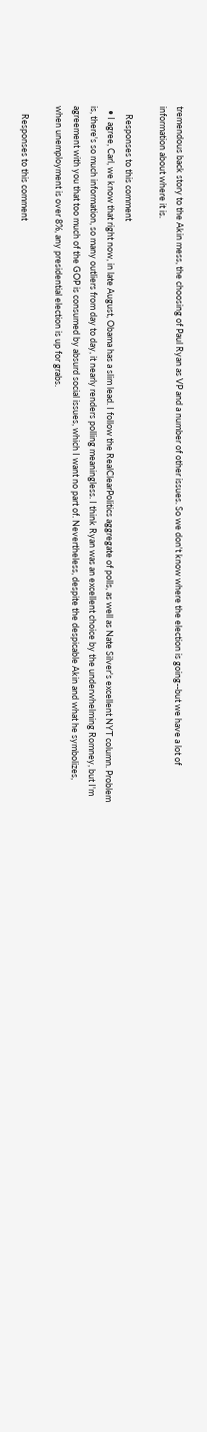tremendous back story to the Akin mess, the choosing of Paul Ryan as VP and a number of other issues. So we don't know where the election is going--but we have a lot of information about where it is.

    Responses to this comment
  • I agree, Carl, we know that right now, in late August, Obama has a slim lead. I follow the RealClearPolitics aggregate of polls, as well as Nate Silver's excellent NYT column. Problem is, there's so much information, so many outliers from day to day, it nearly renders polling meaningless. I think Ryan was an excellent choice by the underwhelming Romney, but I'm agreement with you that too much of the GOP is consumed by absurd social issues, which I want no part of. Nevertheless, despite the despicable Akin and what he symbolizes, when unemployment is over 8%, any presidential election is up for grabs.

    Responses to this comment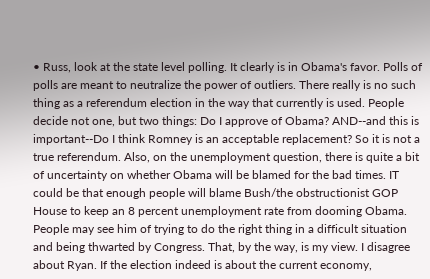• Russ, look at the state level polling. It clearly is in Obama's favor. Polls of polls are meant to neutralize the power of outliers. There really is no such thing as a referendum election in the way that currently is used. People decide not one, but two things: Do I approve of Obama? AND--and this is important--Do I think Romney is an acceptable replacement? So it is not a true referendum. Also, on the unemployment question, there is quite a bit of uncertainty on whether Obama will be blamed for the bad times. IT could be that enough people will blame Bush/the obstructionist GOP House to keep an 8 percent unemployment rate from dooming Obama. People may see him of trying to do the right thing in a difficult situation and being thwarted by Congress. That, by the way, is my view. I disagree about Ryan. If the election indeed is about the current economy,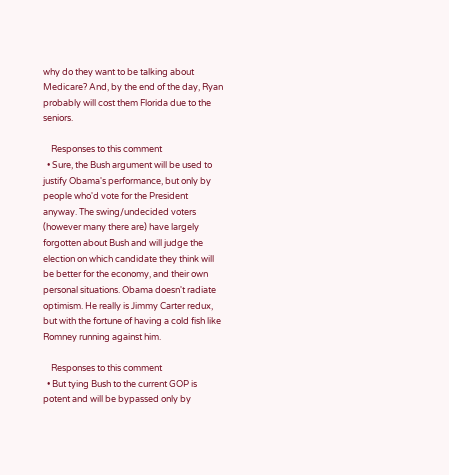why do they want to be talking about Medicare? And, by the end of the day, Ryan probably will cost them Florida due to the seniors.

    Responses to this comment
  • Sure, the Bush argument will be used to justify Obama's performance, but only by people who'd vote for the President anyway. The swing/undecided voters (however many there are) have largely forgotten about Bush and will judge the election on which candidate they think will be better for the economy, and their own personal situations. Obama doesn't radiate optimism. He really is Jimmy Carter redux, but with the fortune of having a cold fish like Romney running against him.

    Responses to this comment
  • But tying Bush to the current GOP is potent and will be bypassed only by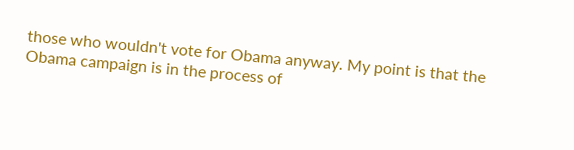those who wouldn't vote for Obama anyway. My point is that the Obama campaign is in the process of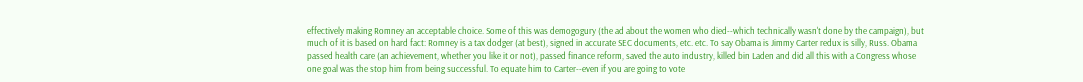effectively making Romney an acceptable choice. Some of this was demogogury (the ad about the women who died--which technically wasn't done by the campaign), but much of it is based on hard fact: Romney is a tax dodger (at best), signed in accurate SEC documents, etc. etc. To say Obama is Jimmy Carter redux is silly, Russ. Obama passed health care (an achievement, whether you like it or not), passed finance reform, saved the auto industry, killed bin Laden and did all this with a Congress whose one goal was the stop him from being successful. To equate him to Carter--even if you are going to vote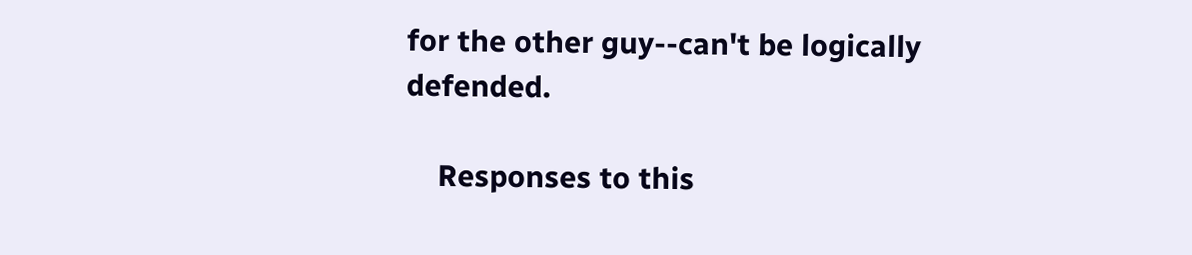for the other guy--can't be logically defended.

    Responses to this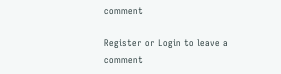comment

Register or Login to leave a comment